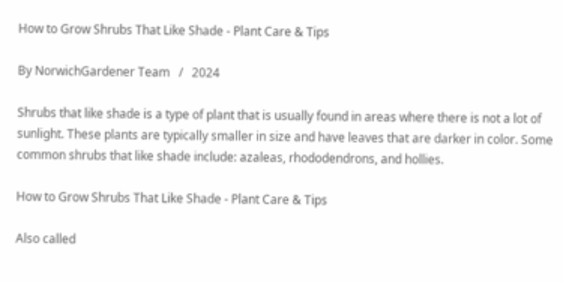How to Grow Shrubs That Like Shade - Plant Care & Tips

By NorwichGardener Team   /   2024

Shrubs that like shade is a type of plant that is usually found in areas where there is not a lot of sunlight. These plants are typically smaller in size and have leaves that are darker in color. Some common shrubs that like shade include: azaleas, rhododendrons, and hollies.

How to Grow Shrubs That Like Shade - Plant Care & Tips

Also called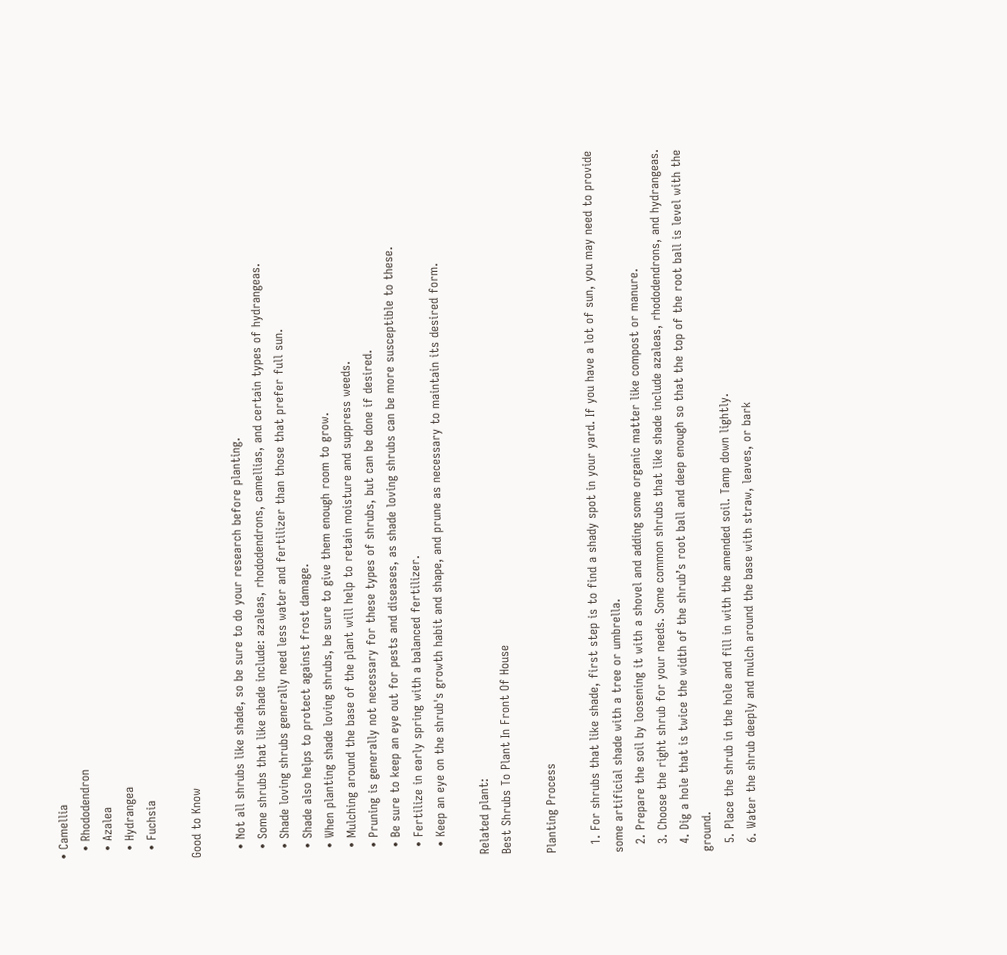• Camellia
  • Rhododendron
  • Azalea
  • Hydrangea
  • Fuchsia

Good to Know

  • Not all shrubs like shade, so be sure to do your research before planting.
  • Some shrubs that like shade include: azaleas, rhododendrons, camellias, and certain types of hydrangeas.
  • Shade loving shrubs generally need less water and fertilizer than those that prefer full sun.
  • Shade also helps to protect against frost damage.
  • When planting shade loving shrubs, be sure to give them enough room to grow.
  • Mulching around the base of the plant will help to retain moisture and suppress weeds.
  • Pruning is generally not necessary for these types of shrubs, but can be done if desired.
  • Be sure to keep an eye out for pests and diseases, as shade loving shrubs can be more susceptible to these.
  • Fertilize in early spring with a balanced fertilizer.
  • Keep an eye on the shrub's growth habit and shape, and prune as necessary to maintain its desired form.

Related plant:
Best Shrubs To Plant In Front Of House

Planting Process

  1. For shrubs that like shade, first step is to find a shady spot in your yard. If you have a lot of sun, you may need to provide some artificial shade with a tree or umbrella.
  2. Prepare the soil by loosening it with a shovel and adding some organic matter like compost or manure.
  3. Choose the right shrub for your needs. Some common shrubs that like shade include azaleas, rhododendrons, and hydrangeas.
  4. Dig a hole that is twice the width of the shrub’s root ball and deep enough so that the top of the root ball is level with the ground.
  5. Place the shrub in the hole and fill in with the amended soil. Tamp down lightly.
  6. Water the shrub deeply and mulch around the base with straw, leaves, or bark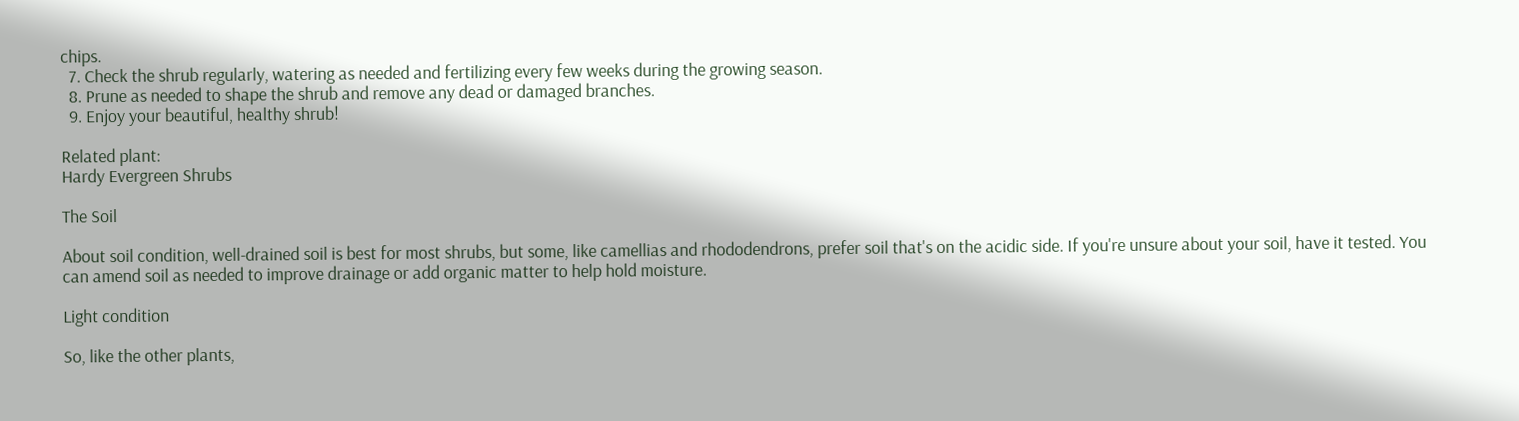chips.
  7. Check the shrub regularly, watering as needed and fertilizing every few weeks during the growing season.
  8. Prune as needed to shape the shrub and remove any dead or damaged branches.
  9. Enjoy your beautiful, healthy shrub!

Related plant:
Hardy Evergreen Shrubs

The Soil

About soil condition, well-drained soil is best for most shrubs, but some, like camellias and rhododendrons, prefer soil that's on the acidic side. If you're unsure about your soil, have it tested. You can amend soil as needed to improve drainage or add organic matter to help hold moisture.

Light condition

So, like the other plants,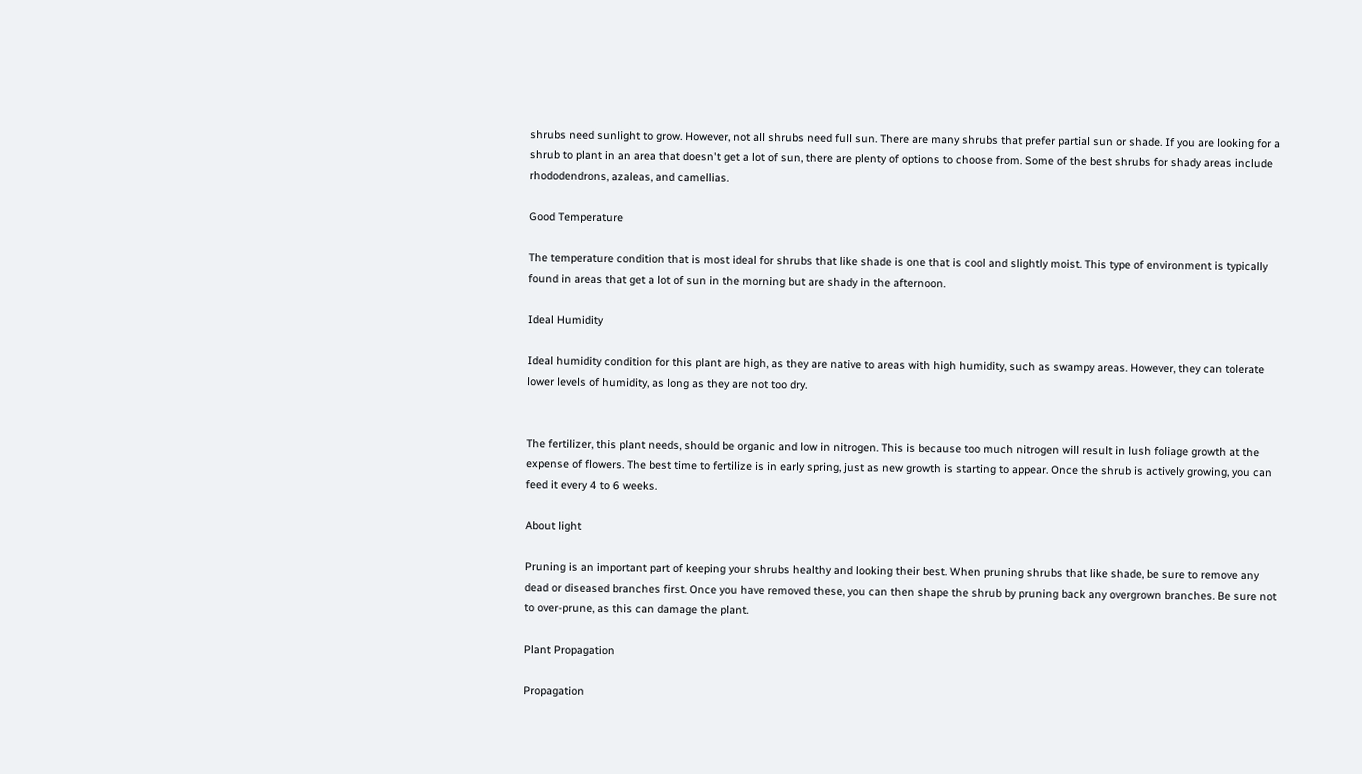shrubs need sunlight to grow. However, not all shrubs need full sun. There are many shrubs that prefer partial sun or shade. If you are looking for a shrub to plant in an area that doesn't get a lot of sun, there are plenty of options to choose from. Some of the best shrubs for shady areas include rhododendrons, azaleas, and camellias.

Good Temperature

The temperature condition that is most ideal for shrubs that like shade is one that is cool and slightly moist. This type of environment is typically found in areas that get a lot of sun in the morning but are shady in the afternoon.

Ideal Humidity

Ideal humidity condition for this plant are high, as they are native to areas with high humidity, such as swampy areas. However, they can tolerate lower levels of humidity, as long as they are not too dry.


The fertilizer, this plant needs, should be organic and low in nitrogen. This is because too much nitrogen will result in lush foliage growth at the expense of flowers. The best time to fertilize is in early spring, just as new growth is starting to appear. Once the shrub is actively growing, you can feed it every 4 to 6 weeks.

About light

Pruning is an important part of keeping your shrubs healthy and looking their best. When pruning shrubs that like shade, be sure to remove any dead or diseased branches first. Once you have removed these, you can then shape the shrub by pruning back any overgrown branches. Be sure not to over-prune, as this can damage the plant.

Plant Propagation

Propagation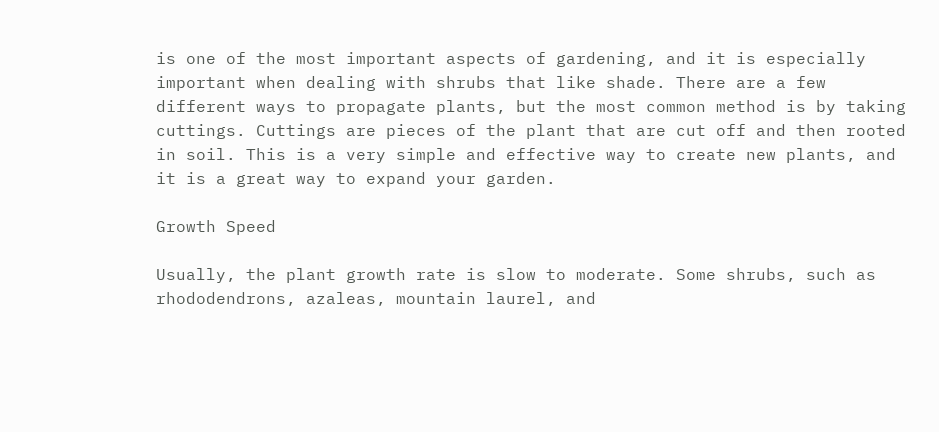is one of the most important aspects of gardening, and it is especially important when dealing with shrubs that like shade. There are a few different ways to propagate plants, but the most common method is by taking cuttings. Cuttings are pieces of the plant that are cut off and then rooted in soil. This is a very simple and effective way to create new plants, and it is a great way to expand your garden.

Growth Speed

Usually, the plant growth rate is slow to moderate. Some shrubs, such as rhododendrons, azaleas, mountain laurel, and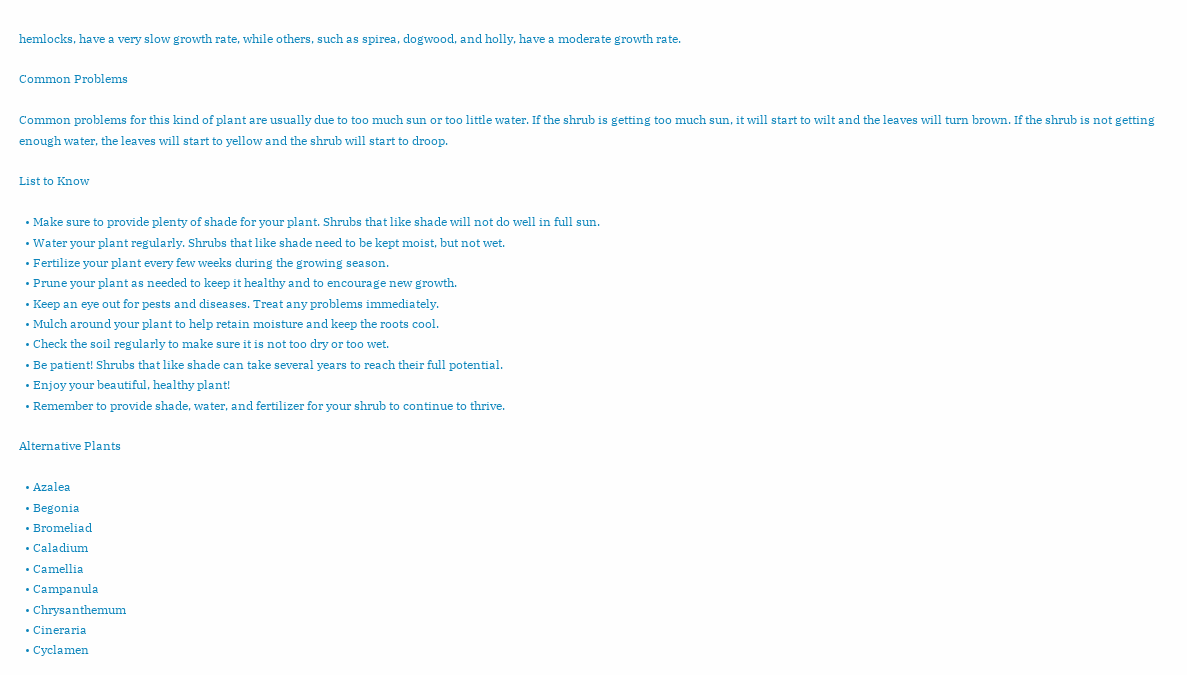hemlocks, have a very slow growth rate, while others, such as spirea, dogwood, and holly, have a moderate growth rate.

Common Problems

Common problems for this kind of plant are usually due to too much sun or too little water. If the shrub is getting too much sun, it will start to wilt and the leaves will turn brown. If the shrub is not getting enough water, the leaves will start to yellow and the shrub will start to droop.

List to Know

  • Make sure to provide plenty of shade for your plant. Shrubs that like shade will not do well in full sun.
  • Water your plant regularly. Shrubs that like shade need to be kept moist, but not wet.
  • Fertilize your plant every few weeks during the growing season.
  • Prune your plant as needed to keep it healthy and to encourage new growth.
  • Keep an eye out for pests and diseases. Treat any problems immediately.
  • Mulch around your plant to help retain moisture and keep the roots cool.
  • Check the soil regularly to make sure it is not too dry or too wet.
  • Be patient! Shrubs that like shade can take several years to reach their full potential.
  • Enjoy your beautiful, healthy plant!
  • Remember to provide shade, water, and fertilizer for your shrub to continue to thrive.

Alternative Plants

  • Azalea
  • Begonia
  • Bromeliad
  • Caladium
  • Camellia
  • Campanula
  • Chrysanthemum
  • Cineraria
  • Cyclamen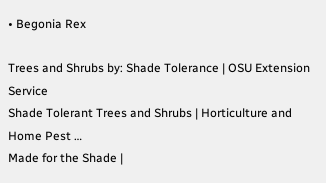• Begonia Rex

Trees and Shrubs by: Shade Tolerance | OSU Extension Service
Shade Tolerant Trees and Shrubs | Horticulture and Home Pest …
Made for the Shade |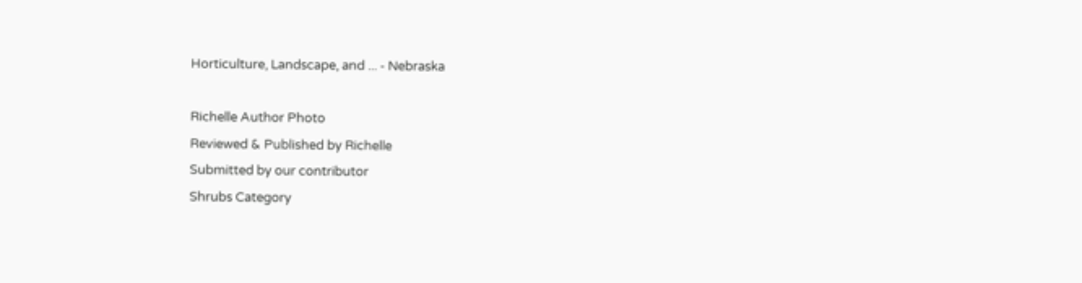Horticulture, Landscape, and ... - Nebraska

Richelle Author Photo
Reviewed & Published by Richelle
Submitted by our contributor
Shrubs Category